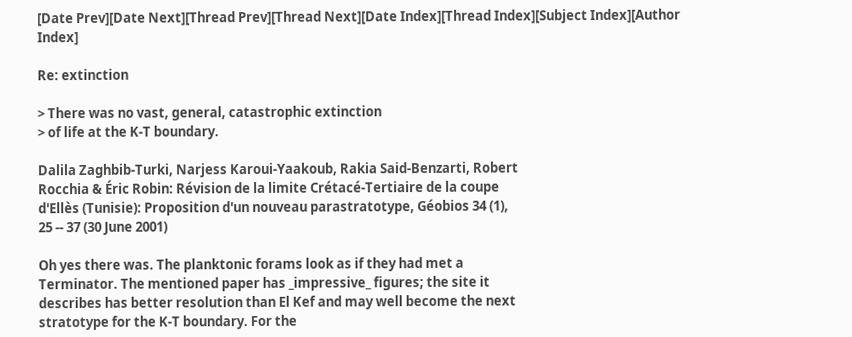[Date Prev][Date Next][Thread Prev][Thread Next][Date Index][Thread Index][Subject Index][Author Index]

Re: extinction

> There was no vast, general, catastrophic extinction
> of life at the K-T boundary.

Dalila Zaghbib-Turki, Narjess Karoui-Yaakoub, Rakia Said-Benzarti, Robert
Rocchia & Éric Robin: Révision de la limite Crétacé-Tertiaire de la coupe
d'Ellès (Tunisie): Proposition d'un nouveau parastratotype, Géobios 34 (1),
25 -- 37 (30 June 2001)

Oh yes there was. The planktonic forams look as if they had met a
Terminator. The mentioned paper has _impressive_ figures; the site it
describes has better resolution than El Kef and may well become the next
stratotype for the K-T boundary. For the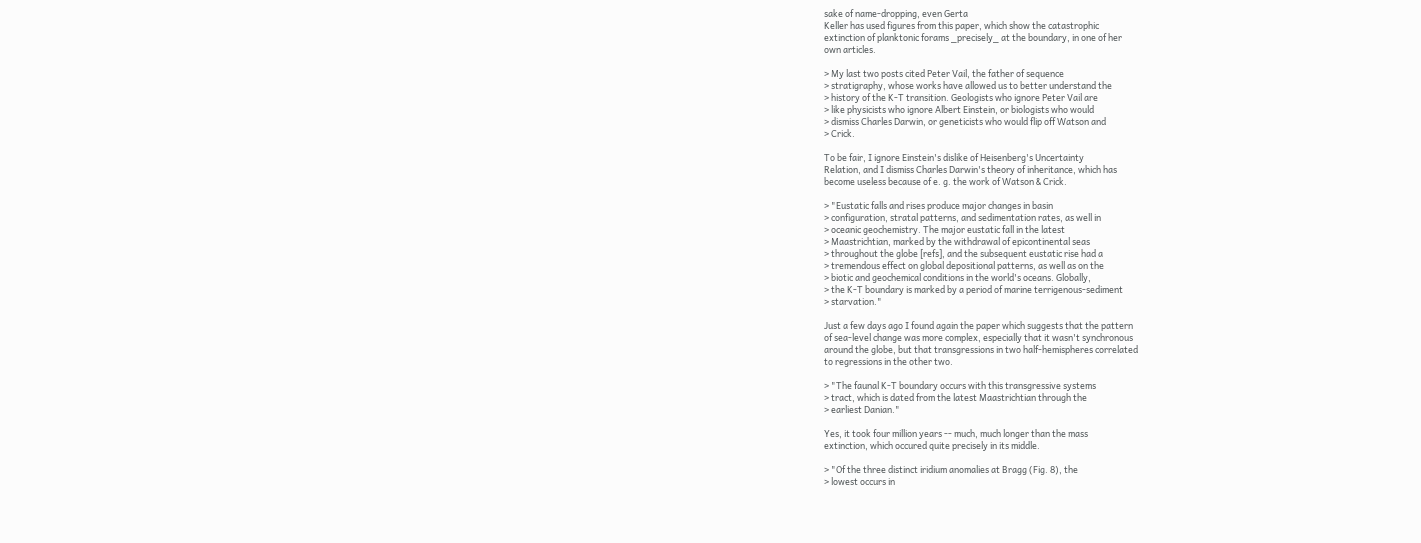sake of name-dropping, even Gerta
Keller has used figures from this paper, which show the catastrophic
extinction of planktonic forams _precisely_ at the boundary, in one of her
own articles.

> My last two posts cited Peter Vail, the father of sequence
> stratigraphy, whose works have allowed us to better understand the
> history of the K-T transition. Geologists who ignore Peter Vail are
> like physicists who ignore Albert Einstein, or biologists who would
> dismiss Charles Darwin, or geneticists who would flip off Watson and
> Crick.

To be fair, I ignore Einstein's dislike of Heisenberg's Uncertainty
Relation, and I dismiss Charles Darwin's theory of inheritance, which has
become useless because of e. g. the work of Watson & Crick.

> "Eustatic falls and rises produce major changes in basin
> configuration, stratal patterns, and sedimentation rates, as well in
> oceanic geochemistry. The major eustatic fall in the latest
> Maastrichtian, marked by the withdrawal of epicontinental seas
> throughout the globe [refs], and the subsequent eustatic rise had a
> tremendous effect on global depositional patterns, as well as on the
> biotic and geochemical conditions in the world's oceans. Globally,
> the K-T boundary is marked by a period of marine terrigenous-sediment
> starvation."

Just a few days ago I found again the paper which suggests that the pattern
of sea-level change was more complex, especially that it wasn't synchronous
around the globe, but that transgressions in two half-hemispheres correlated
to regressions in the other two.

> "The faunal K-T boundary occurs with this transgressive systems
> tract, which is dated from the latest Maastrichtian through the
> earliest Danian."

Yes, it took four million years -- much, much longer than the mass
extinction, which occured quite precisely in its middle.

> "Of the three distinct iridium anomalies at Bragg (Fig. 8), the
> lowest occurs in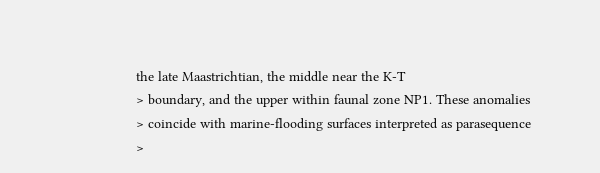the late Maastrichtian, the middle near the K-T
> boundary, and the upper within faunal zone NP1. These anomalies
> coincide with marine-flooding surfaces interpreted as parasequence
>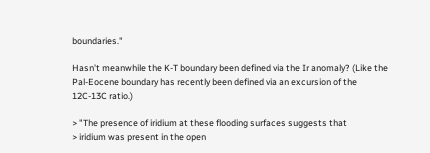boundaries."

Hasn't meanwhile the K-T boundary been defined via the Ir anomaly? (Like the
Pal-Eocene boundary has recently been defined via an excursion of the
12C-13C ratio.)

> "The presence of iridium at these flooding surfaces suggests that
> iridium was present in the open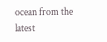ocean from the latest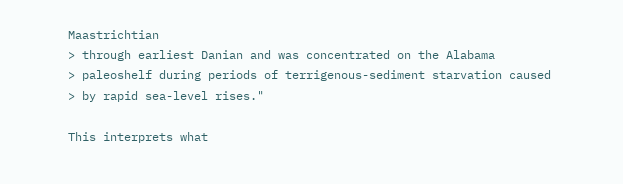Maastrichtian
> through earliest Danian and was concentrated on the Alabama
> paleoshelf during periods of terrigenous-sediment starvation caused
> by rapid sea-level rises."

This interprets what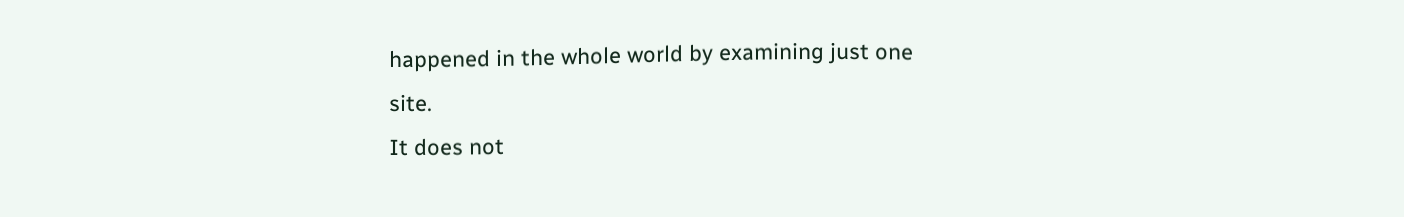happened in the whole world by examining just one site.
It does not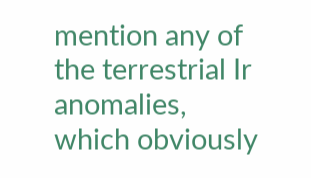mention any of the terrestrial Ir anomalies, which obviously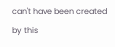can't have been created by this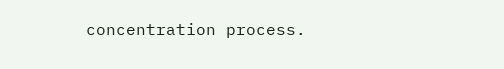concentration process.